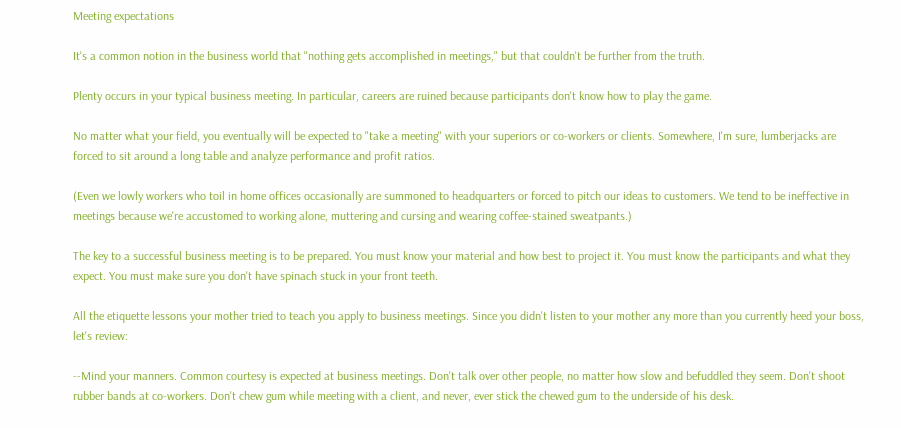Meeting expectations

It's a common notion in the business world that "nothing gets accomplished in meetings," but that couldn't be further from the truth.

Plenty occurs in your typical business meeting. In particular, careers are ruined because participants don't know how to play the game.

No matter what your field, you eventually will be expected to "take a meeting" with your superiors or co-workers or clients. Somewhere, I'm sure, lumberjacks are forced to sit around a long table and analyze performance and profit ratios.

(Even we lowly workers who toil in home offices occasionally are summoned to headquarters or forced to pitch our ideas to customers. We tend to be ineffective in meetings because we're accustomed to working alone, muttering and cursing and wearing coffee-stained sweatpants.)

The key to a successful business meeting is to be prepared. You must know your material and how best to project it. You must know the participants and what they expect. You must make sure you don't have spinach stuck in your front teeth.

All the etiquette lessons your mother tried to teach you apply to business meetings. Since you didn't listen to your mother any more than you currently heed your boss, let's review:

--Mind your manners. Common courtesy is expected at business meetings. Don't talk over other people, no matter how slow and befuddled they seem. Don't shoot rubber bands at co-workers. Don't chew gum while meeting with a client, and never, ever stick the chewed gum to the underside of his desk.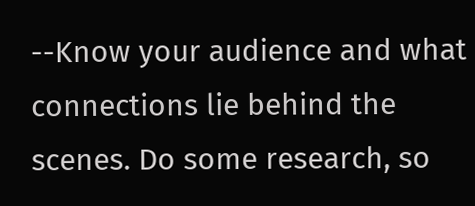--Know your audience and what connections lie behind the scenes. Do some research, so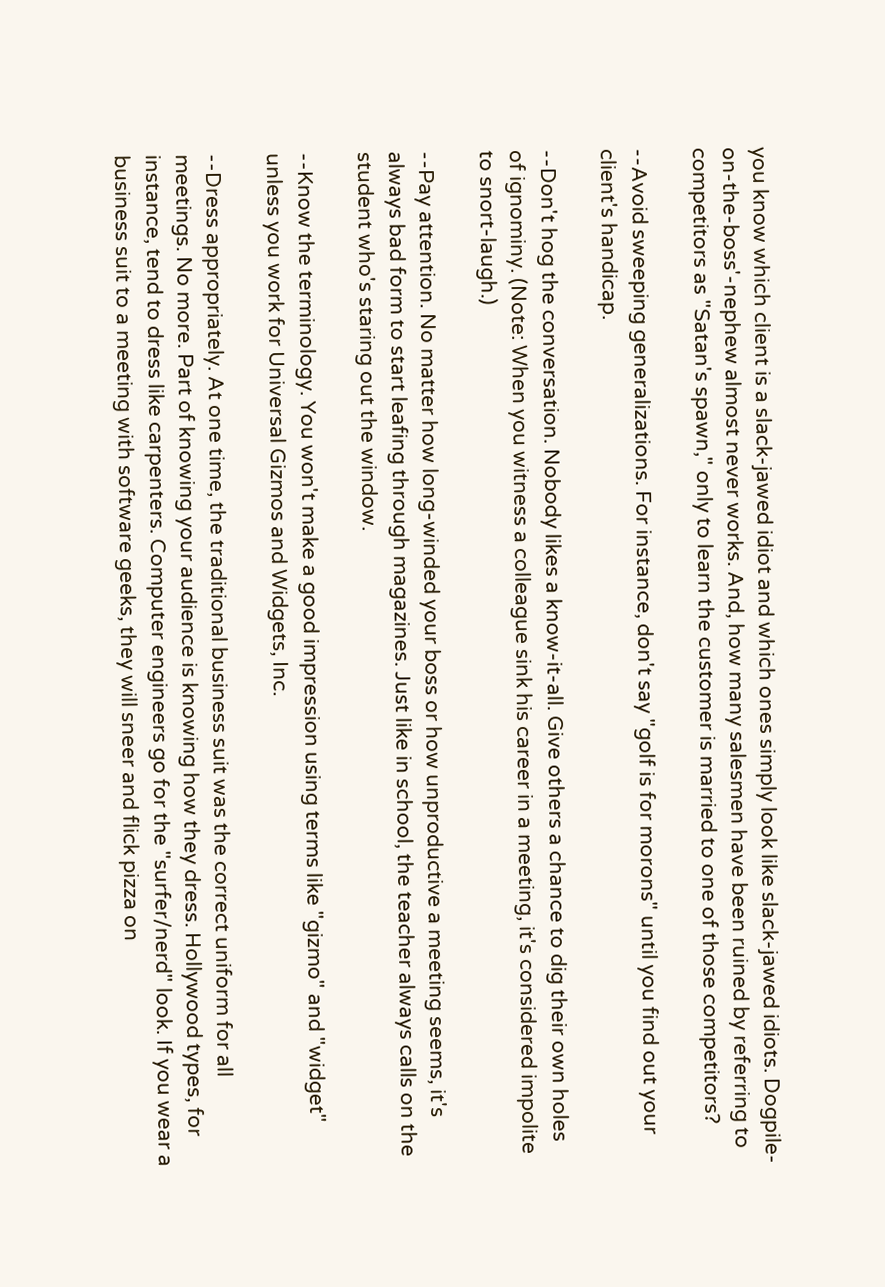you know which client is a slack-jawed idiot and which ones simply look like slack-jawed idiots. Dogpile-on-the-boss'-nephew almost never works. And, how many salesmen have been ruined by referring to competitors as "Satan's spawn," only to learn the customer is married to one of those competitors?

--Avoid sweeping generalizations. For instance, don't say "golf is for morons" until you find out your client's handicap.

--Don't hog the conversation. Nobody likes a know-it-all. Give others a chance to dig their own holes of ignominy. (Note: When you witness a colleague sink his career in a meeting, it's considered impolite to snort-laugh.)

--Pay attention. No matter how long-winded your boss or how unproductive a meeting seems, it's always bad form to start leafing through magazines. Just like in school, the teacher always calls on the student who's staring out the window.

--Know the terminology. You won't make a good impression using terms like "gizmo" and "widget" unless you work for Universal Gizmos and Widgets, Inc.

--Dress appropriately. At one time, the traditional business suit was the correct uniform for all meetings. No more. Part of knowing your audience is knowing how they dress. Hollywood types, for instance, tend to dress like carpenters. Computer engineers go for the "surfer/nerd" look. If you wear a business suit to a meeting with software geeks, they will sneer and flick pizza on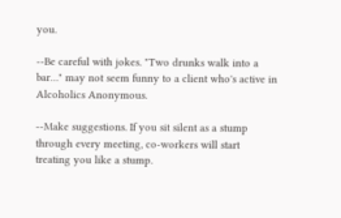you.

--Be careful with jokes. "Two drunks walk into a bar…" may not seem funny to a client who's active in Alcoholics Anonymous.

--Make suggestions. If you sit silent as a stump through every meeting, co-workers will start treating you like a stump.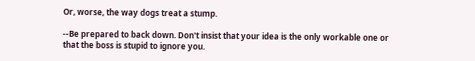Or, worse, the way dogs treat a stump.

--Be prepared to back down. Don't insist that your idea is the only workable one or that the boss is stupid to ignore you.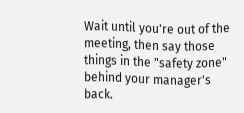Wait until you're out of the meeting, then say those things in the "safety zone" behind your manager's back.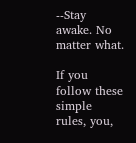--Stay awake. No matter what.

If you follow these simple rules, you,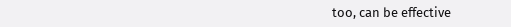too, can be effective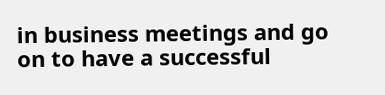in business meetings and go on to have a successful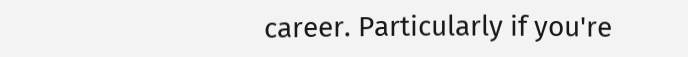career. Particularly if you're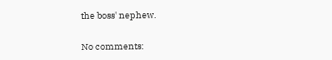the boss' nephew.

No comments: